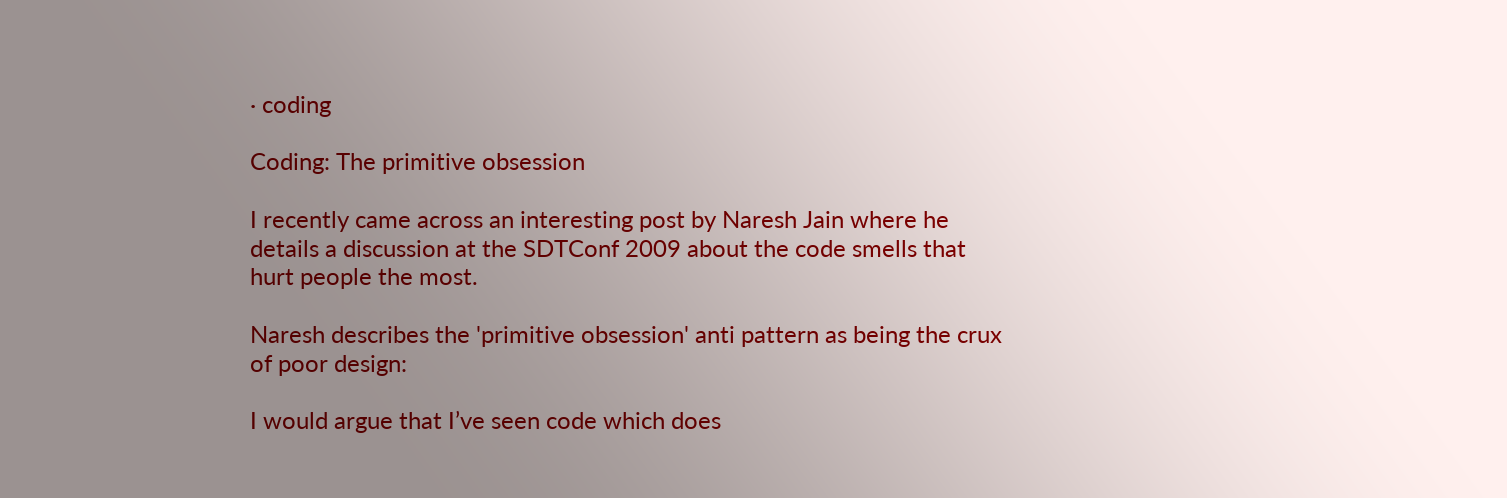· coding

Coding: The primitive obsession

I recently came across an interesting post by Naresh Jain where he details a discussion at the SDTConf 2009 about the code smells that hurt people the most.

Naresh describes the 'primitive obsession' anti pattern as being the crux of poor design:

I would argue that I’ve seen code which does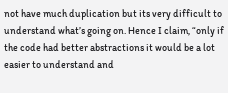not have much duplication but its very difficult to understand what’s going on. Hence I claim, “only if the code had better abstractions it would be a lot easier to understand and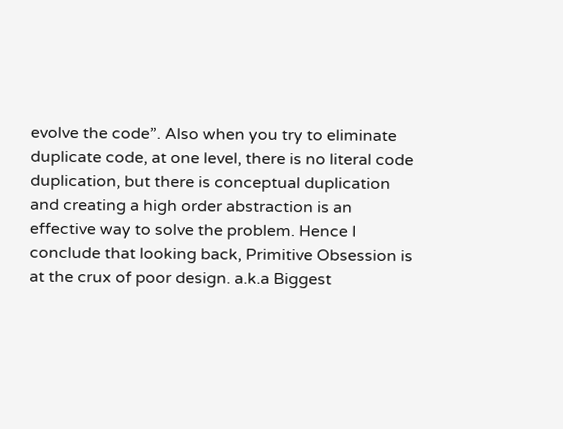evolve the code”. Also when you try to eliminate duplicate code, at one level, there is no literal code duplication, but there is conceptual duplication and creating a high order abstraction is an effective way to solve the problem. Hence I conclude that looking back, Primitive Obsession is at the crux of poor design. a.k.a Biggest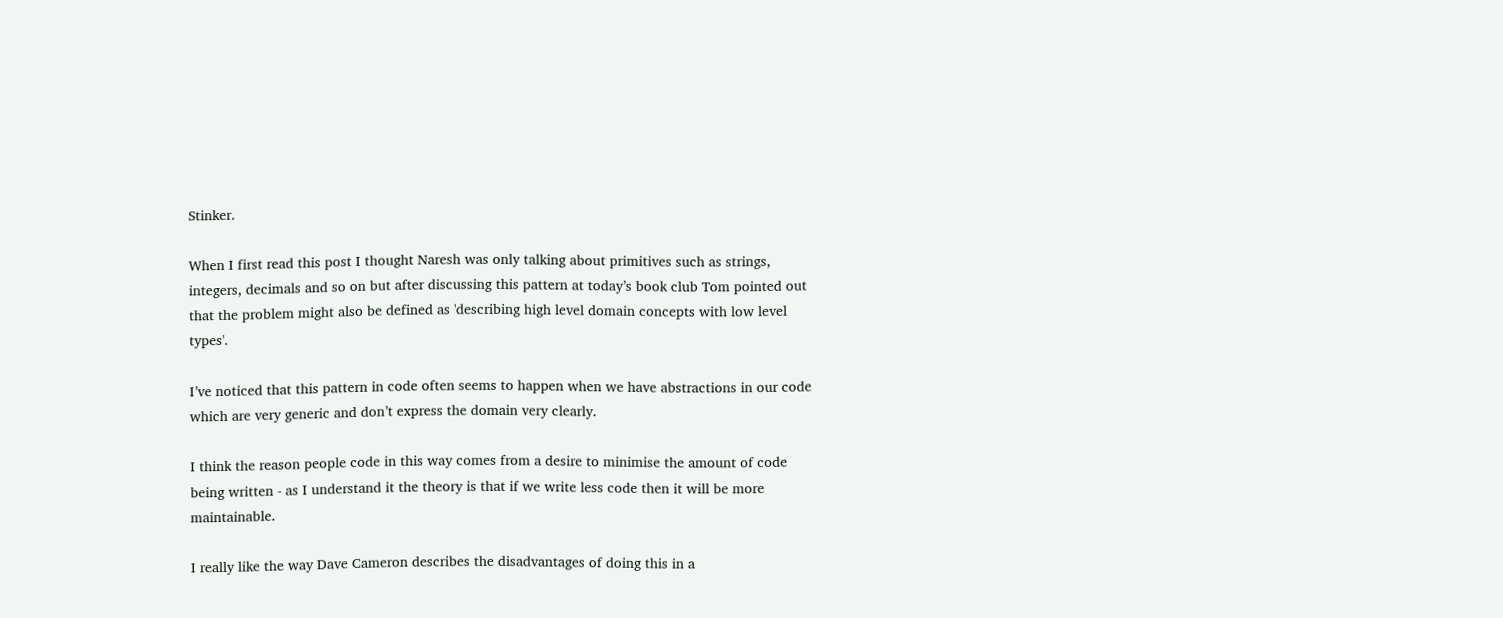Stinker.

When I first read this post I thought Naresh was only talking about primitives such as strings, integers, decimals and so on but after discussing this pattern at today’s book club Tom pointed out that the problem might also be defined as 'describing high level domain concepts with low level types'.

I’ve noticed that this pattern in code often seems to happen when we have abstractions in our code which are very generic and don’t express the domain very clearly.

I think the reason people code in this way comes from a desire to minimise the amount of code being written - as I understand it the theory is that if we write less code then it will be more maintainable.

I really like the way Dave Cameron describes the disadvantages of doing this in a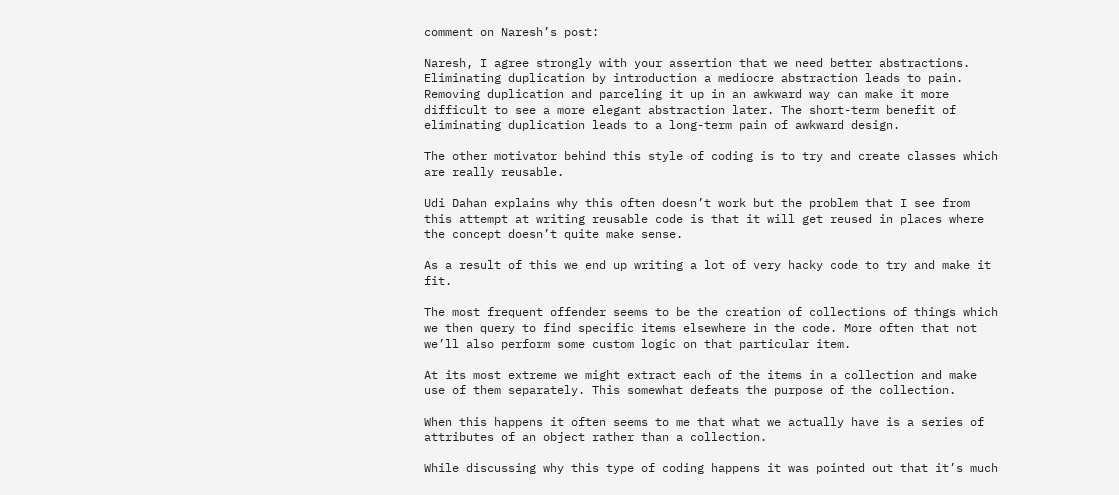comment on Naresh’s post:

Naresh, I agree strongly with your assertion that we need better abstractions. Eliminating duplication by introduction a mediocre abstraction leads to pain. Removing duplication and parceling it up in an awkward way can make it more difficult to see a more elegant abstraction later. The short-term benefit of eliminating duplication leads to a long-term pain of awkward design.

The other motivator behind this style of coding is to try and create classes which are really reusable.

Udi Dahan explains why this often doesn’t work but the problem that I see from this attempt at writing reusable code is that it will get reused in places where the concept doesn’t quite make sense.

As a result of this we end up writing a lot of very hacky code to try and make it fit.

The most frequent offender seems to be the creation of collections of things which we then query to find specific items elsewhere in the code. More often that not we’ll also perform some custom logic on that particular item.

At its most extreme we might extract each of the items in a collection and make use of them separately. This somewhat defeats the purpose of the collection.

When this happens it often seems to me that what we actually have is a series of attributes of an object rather than a collection.

While discussing why this type of coding happens it was pointed out that it’s much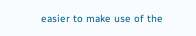easier to make use of the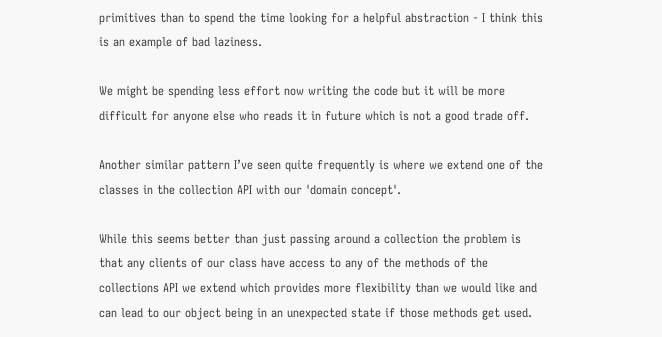primitives than to spend the time looking for a helpful abstraction - I think this is an example of bad laziness.

We might be spending less effort now writing the code but it will be more difficult for anyone else who reads it in future which is not a good trade off.

Another similar pattern I’ve seen quite frequently is where we extend one of the classes in the collection API with our 'domain concept'.

While this seems better than just passing around a collection the problem is that any clients of our class have access to any of the methods of the collections API we extend which provides more flexibility than we would like and can lead to our object being in an unexpected state if those methods get used.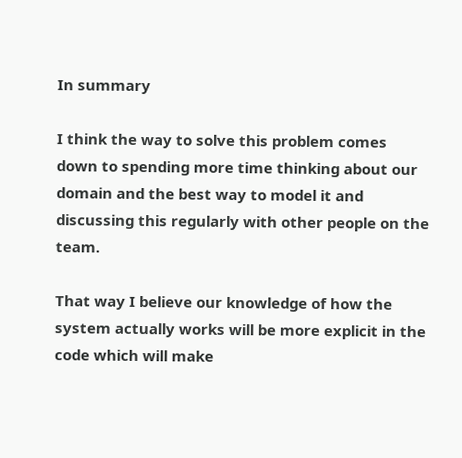In summary

I think the way to solve this problem comes down to spending more time thinking about our domain and the best way to model it and discussing this regularly with other people on the team.

That way I believe our knowledge of how the system actually works will be more explicit in the code which will make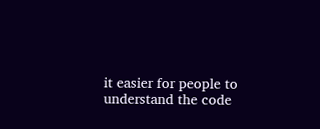it easier for people to understand the code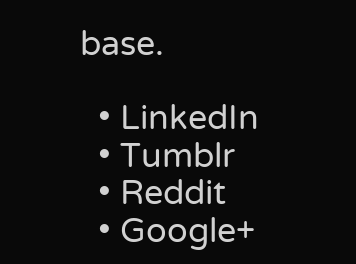base.

  • LinkedIn
  • Tumblr
  • Reddit
  • Google+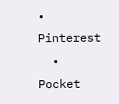• Pinterest
  • Pocket